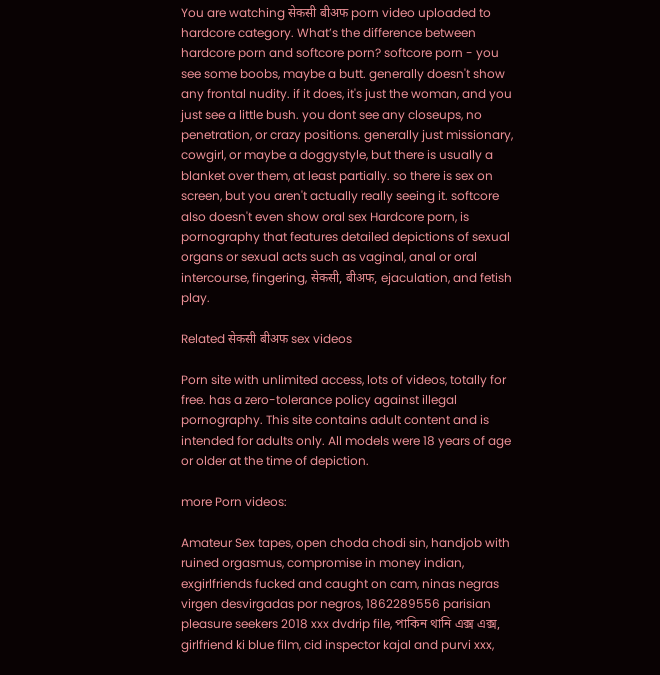You are watching सेकसी बीअफ porn video uploaded to hardcore category. What’s the difference between hardcore porn and softcore porn? softcore porn - you see some boobs, maybe a butt. generally doesn't show any frontal nudity. if it does, it's just the woman, and you just see a little bush. you dont see any closeups, no penetration, or crazy positions. generally just missionary, cowgirl, or maybe a doggystyle, but there is usually a blanket over them, at least partially. so there is sex on screen, but you aren't actually really seeing it. softcore also doesn't even show oral sex Hardcore porn, is pornography that features detailed depictions of sexual organs or sexual acts such as vaginal, anal or oral intercourse, fingering, सेकसी, बीअफ, ejaculation, and fetish play.

Related सेकसी बीअफ sex videos

Porn site with unlimited access, lots of videos, totally for free. has a zero-tolerance policy against illegal pornography. This site contains adult content and is intended for adults only. All models were 18 years of age or older at the time of depiction.

more Porn videos:

Amateur Sex tapes, open choda chodi sin, handjob with ruined orgasmus, compromise in money indian, exgirlfriends fucked and caught on cam, ninas negras virgen desvirgadas por negros, 1862289556 parisian pleasure seekers 2018 xxx dvdrip file, পাকিন থানি এক্স এক্স, girlfriend ki blue film, cid inspector kajal and purvi xxx,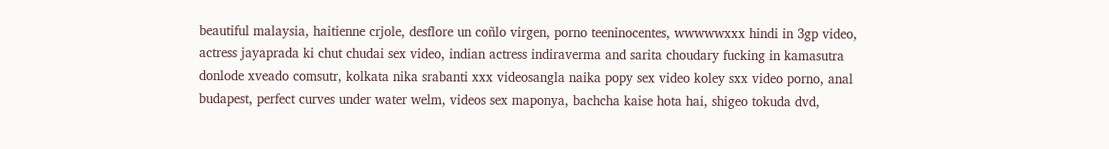beautiful malaysia, haitienne crjole, desflore un coñlo virgen, porno teeninocentes, wwwwwxxx hindi in 3gp video, actress jayaprada ki chut chudai sex video, indian actress indiraverma and sarita choudary fucking in kamasutra donlode xveado comsutr, kolkata nika srabanti xxx videosangla naika popy sex video koley sxx video porno, anal budapest, perfect curves under water welm, videos sex maponya, bachcha kaise hota hai, shigeo tokuda dvd,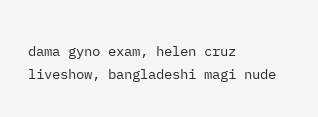dama gyno exam, helen cruz liveshow, bangladeshi magi nude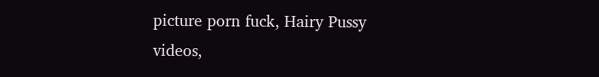picture porn fuck, Hairy Pussy videos,